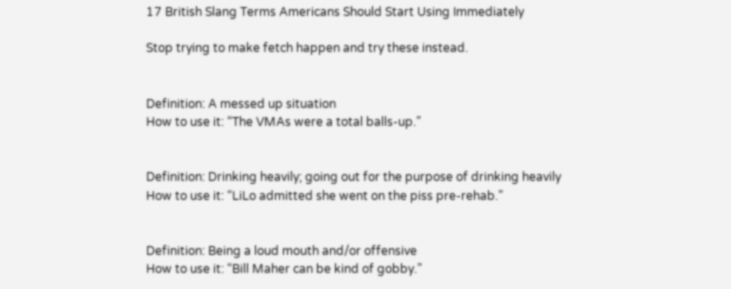17 British Slang Terms Americans Should Start Using Immediately

Stop trying to make fetch happen and try these instead.


Definition: A messed up situation
How to use it: “The VMAs were a total balls-up.”


Definition: Drinking heavily; going out for the purpose of drinking heavily
How to use it: “LiLo admitted she went on the piss pre-rehab.”


Definition: Being a loud mouth and/or offensive
How to use it: “Bill Maher can be kind of gobby.”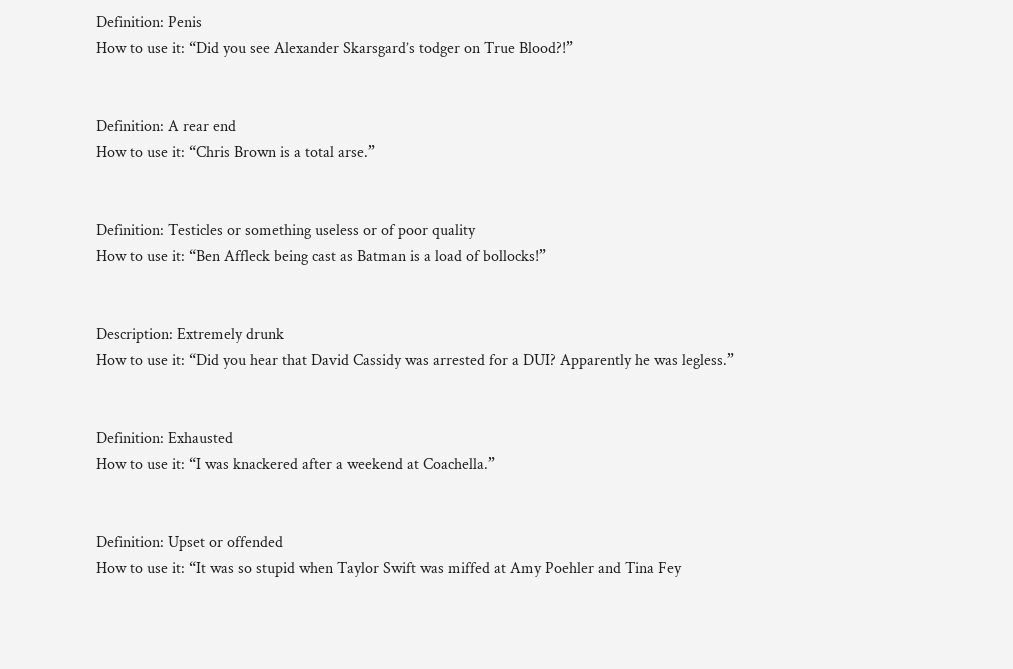Definition: Penis
How to use it: “Did you see Alexander Skarsgard’s todger on True Blood?!”


Definition: A rear end
How to use it: “Chris Brown is a total arse.”


Definition: Testicles or something useless or of poor quality
How to use it: “Ben Affleck being cast as Batman is a load of bollocks!”


Description: Extremely drunk
How to use it: “Did you hear that David Cassidy was arrested for a DUI? Apparently he was legless.”


Definition: Exhausted
How to use it: “I was knackered after a weekend at Coachella.”


Definition: Upset or offended
How to use it: “It was so stupid when Taylor Swift was miffed at Amy Poehler and Tina Fey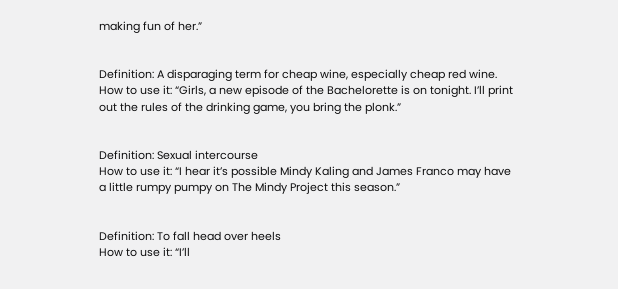making fun of her.”


Definition: A disparaging term for cheap wine, especially cheap red wine.
How to use it: “Girls, a new episode of the Bachelorette is on tonight. I’ll print out the rules of the drinking game, you bring the plonk.”


Definition: Sexual intercourse
How to use it: “I hear it’s possible Mindy Kaling and James Franco may have a little rumpy pumpy on The Mindy Project this season.”


Definition: To fall head over heels
How to use it: “I’ll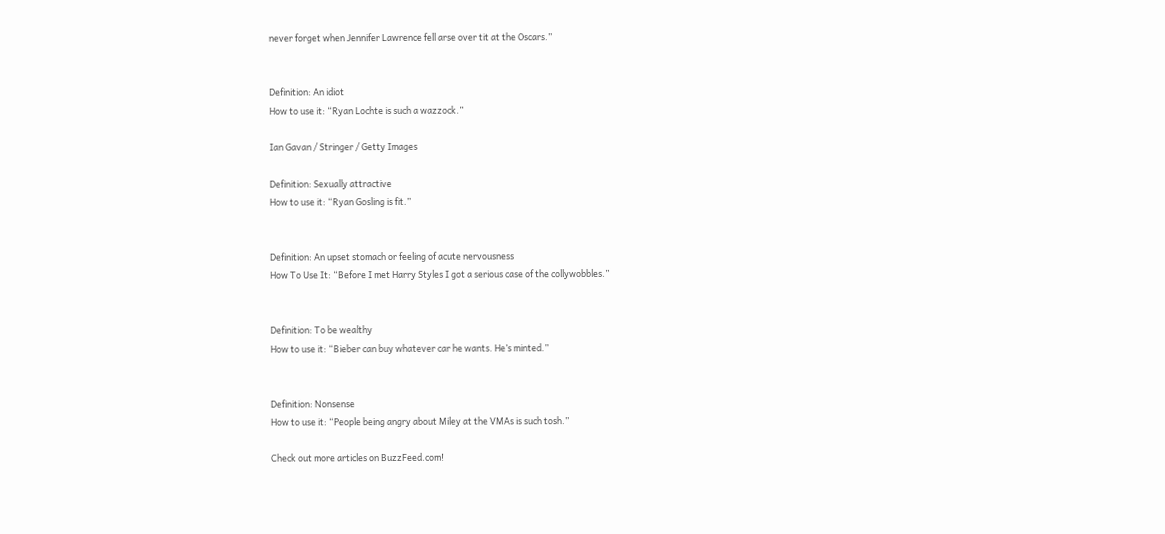never forget when Jennifer Lawrence fell arse over tit at the Oscars.”


Definition: An idiot
How to use it: “Ryan Lochte is such a wazzock.”

Ian Gavan / Stringer / Getty Images

Definition: Sexually attractive
How to use it: “Ryan Gosling is fit.”


Definition: An upset stomach or feeling of acute nervousness
How To Use It: “Before I met Harry Styles I got a serious case of the collywobbles.”


Definition: To be wealthy
How to use it: “Bieber can buy whatever car he wants. He’s minted.”


Definition: Nonsense
How to use it: “People being angry about Miley at the VMAs is such tosh.”

Check out more articles on BuzzFeed.com!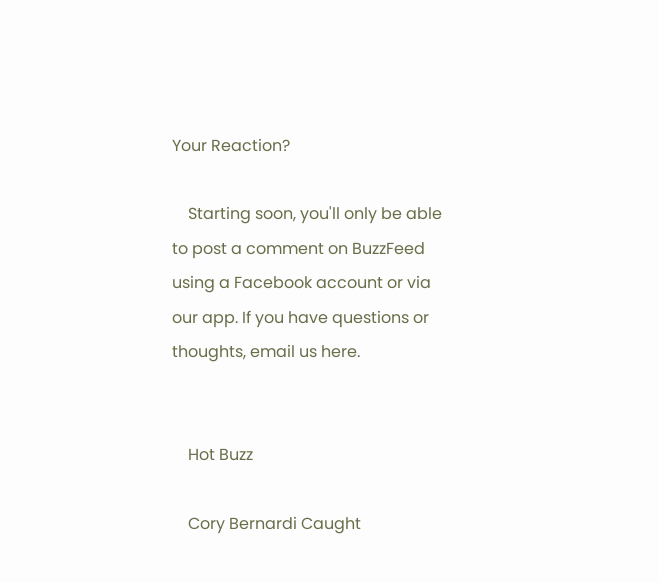Your Reaction?

    Starting soon, you'll only be able to post a comment on BuzzFeed using a Facebook account or via our app. If you have questions or thoughts, email us here.


    Hot Buzz

    Cory Bernardi Caught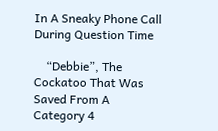In A Sneaky Phone Call During Question Time

    “Debbie”, The Cockatoo That Was Saved From A Category 4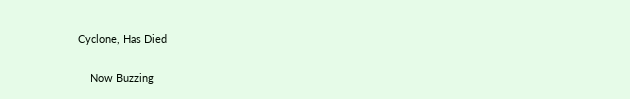Cyclone, Has Died

    Now Buzzing